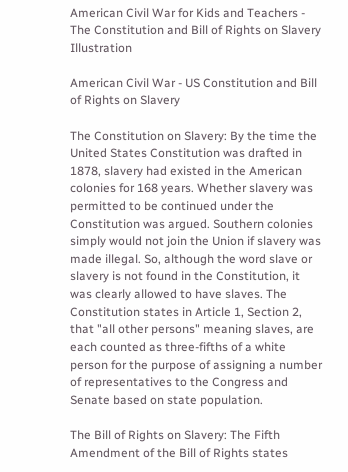American Civil War for Kids and Teachers - The Constitution and Bill of Rights on Slavery Illustration

American Civil War - US Constitution and Bill of Rights on Slavery

The Constitution on Slavery: By the time the United States Constitution was drafted in 1878, slavery had existed in the American colonies for 168 years. Whether slavery was permitted to be continued under the Constitution was argued. Southern colonies simply would not join the Union if slavery was made illegal. So, although the word slave or slavery is not found in the Constitution, it was clearly allowed to have slaves. The Constitution states in Article 1, Section 2, that "all other persons" meaning slaves, are each counted as three-fifths of a white person for the purpose of assigning a number of representatives to the Congress and Senate based on state population.

The Bill of Rights on Slavery: The Fifth Amendment of the Bill of Rights states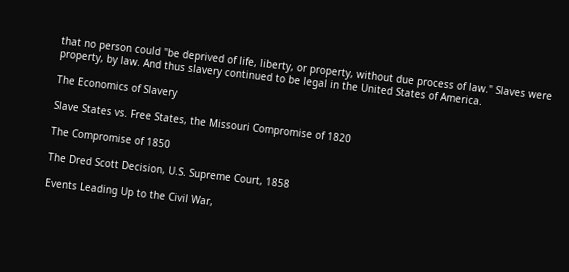that no person could "be deprived of life, liberty, or property, without due process of law." Slaves were property, by law. And thus slavery continued to be legal in the United States of America.

The Economics of Slavery

Slave States vs. Free States, the Missouri Compromise of 1820

The Compromise of 1850

The Dred Scott Decision, U.S. Supreme Court, 1858

Events Leading Up to the Civil War,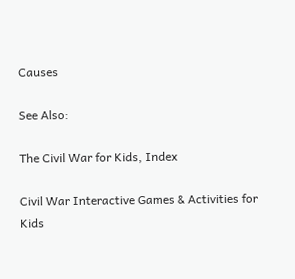Causes

See Also:

The Civil War for Kids, Index

Civil War Interactive Games & Activities for Kids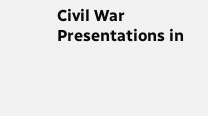Civil War Presentations in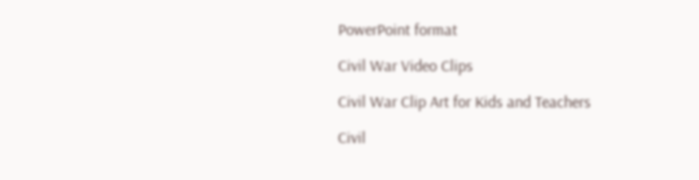PowerPoint format

Civil War Video Clips

Civil War Clip Art for Kids and Teachers

Civil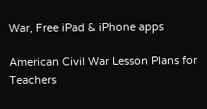War, Free iPad & iPhone apps

American Civil War Lesson Plans for Teachers